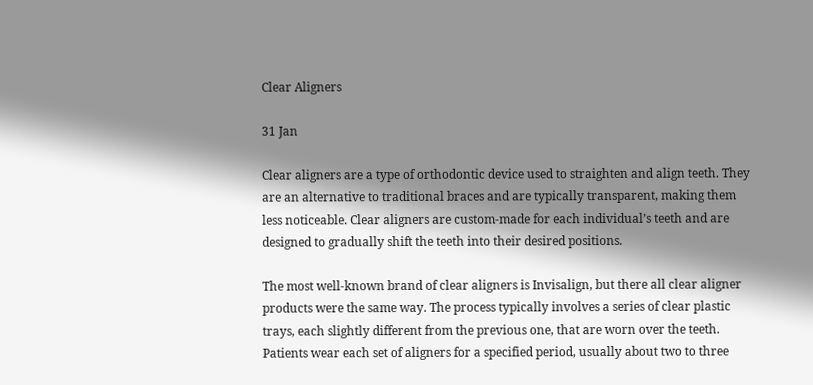Clear Aligners

31 Jan

Clear aligners are a type of orthodontic device used to straighten and align teeth. They are an alternative to traditional braces and are typically transparent, making them less noticeable. Clear aligners are custom-made for each individual’s teeth and are designed to gradually shift the teeth into their desired positions.

The most well-known brand of clear aligners is Invisalign, but there all clear aligner products were the same way. The process typically involves a series of clear plastic trays, each slightly different from the previous one, that are worn over the teeth. Patients wear each set of aligners for a specified period, usually about two to three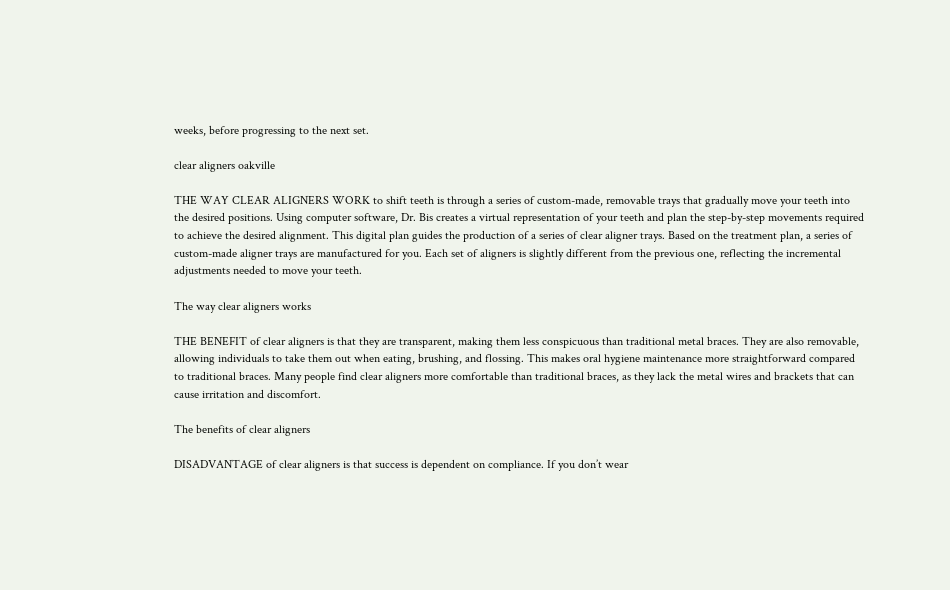weeks, before progressing to the next set.

clear aligners oakville

THE WAY CLEAR ALIGNERS WORK to shift teeth is through a series of custom-made, removable trays that gradually move your teeth into the desired positions. Using computer software, Dr. Bis creates a virtual representation of your teeth and plan the step-by-step movements required to achieve the desired alignment. This digital plan guides the production of a series of clear aligner trays. Based on the treatment plan, a series of custom-made aligner trays are manufactured for you. Each set of aligners is slightly different from the previous one, reflecting the incremental adjustments needed to move your teeth.

The way clear aligners works

THE BENEFIT of clear aligners is that they are transparent, making them less conspicuous than traditional metal braces. They are also removable, allowing individuals to take them out when eating, brushing, and flossing. This makes oral hygiene maintenance more straightforward compared to traditional braces. Many people find clear aligners more comfortable than traditional braces, as they lack the metal wires and brackets that can cause irritation and discomfort.

The benefits of clear aligners

DISADVANTAGE of clear aligners is that success is dependent on compliance. If you don’t wear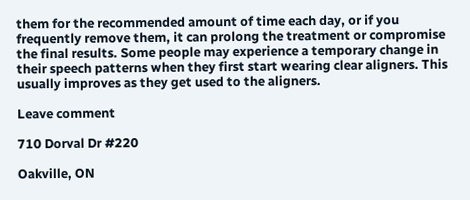them for the recommended amount of time each day, or if you frequently remove them, it can prolong the treatment or compromise the final results. Some people may experience a temporary change in their speech patterns when they first start wearing clear aligners. This usually improves as they get used to the aligners.

Leave comment

710 Dorval Dr #220

Oakville, ON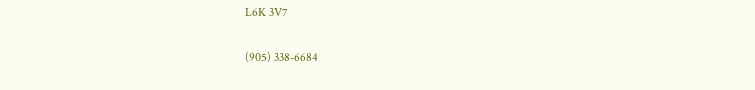L6K 3V7

(905) 338-6684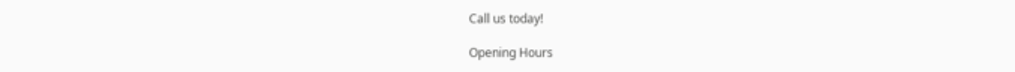Call us today!

Opening Hours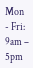Mon - Fri: 9am – 5pm